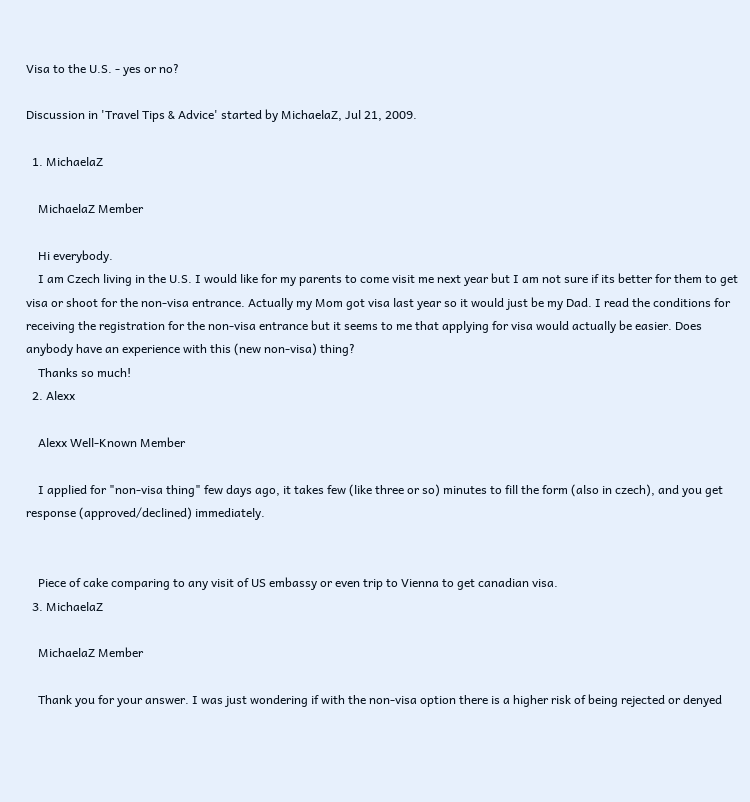Visa to the U.S. - yes or no?

Discussion in 'Travel Tips & Advice' started by MichaelaZ, Jul 21, 2009.

  1. MichaelaZ

    MichaelaZ Member

    Hi everybody.
    I am Czech living in the U.S. I would like for my parents to come visit me next year but I am not sure if its better for them to get visa or shoot for the non-visa entrance. Actually my Mom got visa last year so it would just be my Dad. I read the conditions for receiving the registration for the non-visa entrance but it seems to me that applying for visa would actually be easier. Does anybody have an experience with this (new non-visa) thing?
    Thanks so much!
  2. Alexx

    Alexx Well-Known Member

    I applied for "non-visa thing" few days ago, it takes few (like three or so) minutes to fill the form (also in czech), and you get response (approved/declined) immediately.


    Piece of cake comparing to any visit of US embassy or even trip to Vienna to get canadian visa.
  3. MichaelaZ

    MichaelaZ Member

    Thank you for your answer. I was just wondering if with the non-visa option there is a higher risk of being rejected or denyed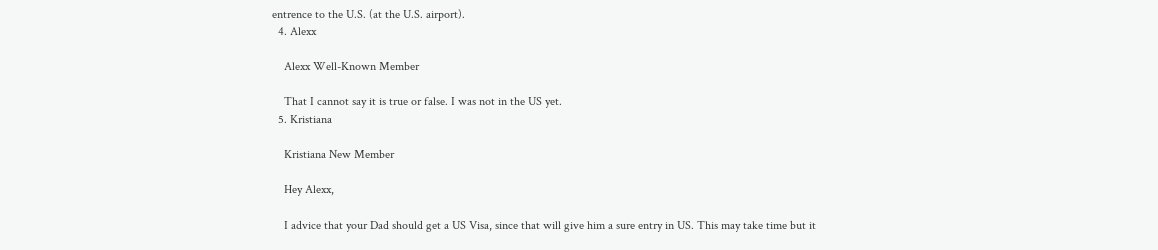entrence to the U.S. (at the U.S. airport).
  4. Alexx

    Alexx Well-Known Member

    That I cannot say it is true or false. I was not in the US yet.
  5. Kristiana

    Kristiana New Member

    Hey Alexx,

    I advice that your Dad should get a US Visa, since that will give him a sure entry in US. This may take time but it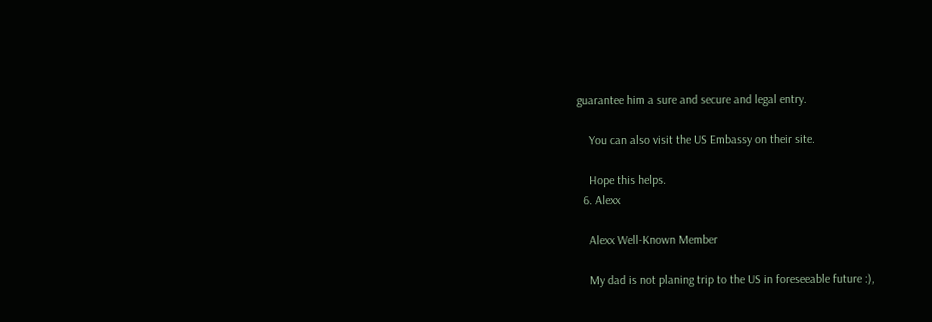guarantee him a sure and secure and legal entry.

    You can also visit the US Embassy on their site.

    Hope this helps.
  6. Alexx

    Alexx Well-Known Member

    My dad is not planing trip to the US in foreseeable future :),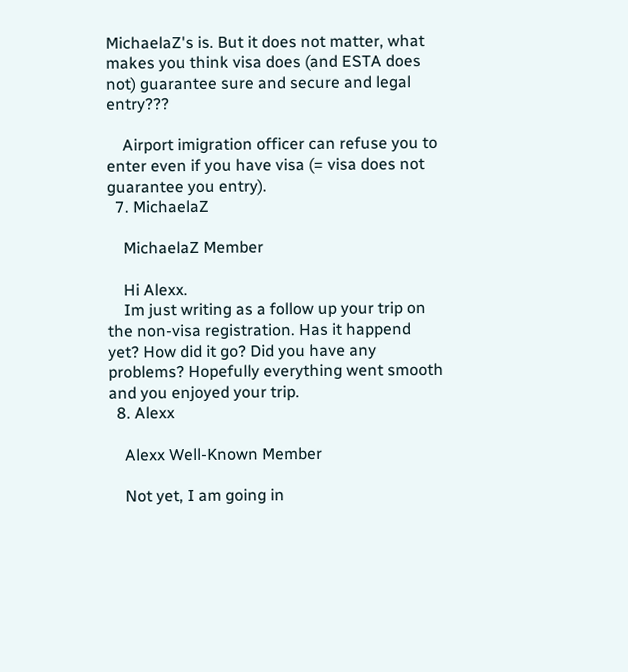MichaelaZ's is. But it does not matter, what makes you think visa does (and ESTA does not) guarantee sure and secure and legal entry???

    Airport imigration officer can refuse you to enter even if you have visa (= visa does not guarantee you entry).
  7. MichaelaZ

    MichaelaZ Member

    Hi Alexx.
    Im just writing as a follow up your trip on the non-visa registration. Has it happend yet? How did it go? Did you have any problems? Hopefully everything went smooth and you enjoyed your trip.
  8. Alexx

    Alexx Well-Known Member

    Not yet, I am going in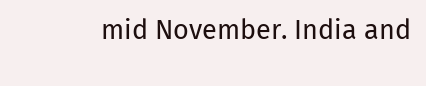mid November. India and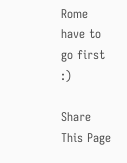Rome have to go first :)

Share This Page